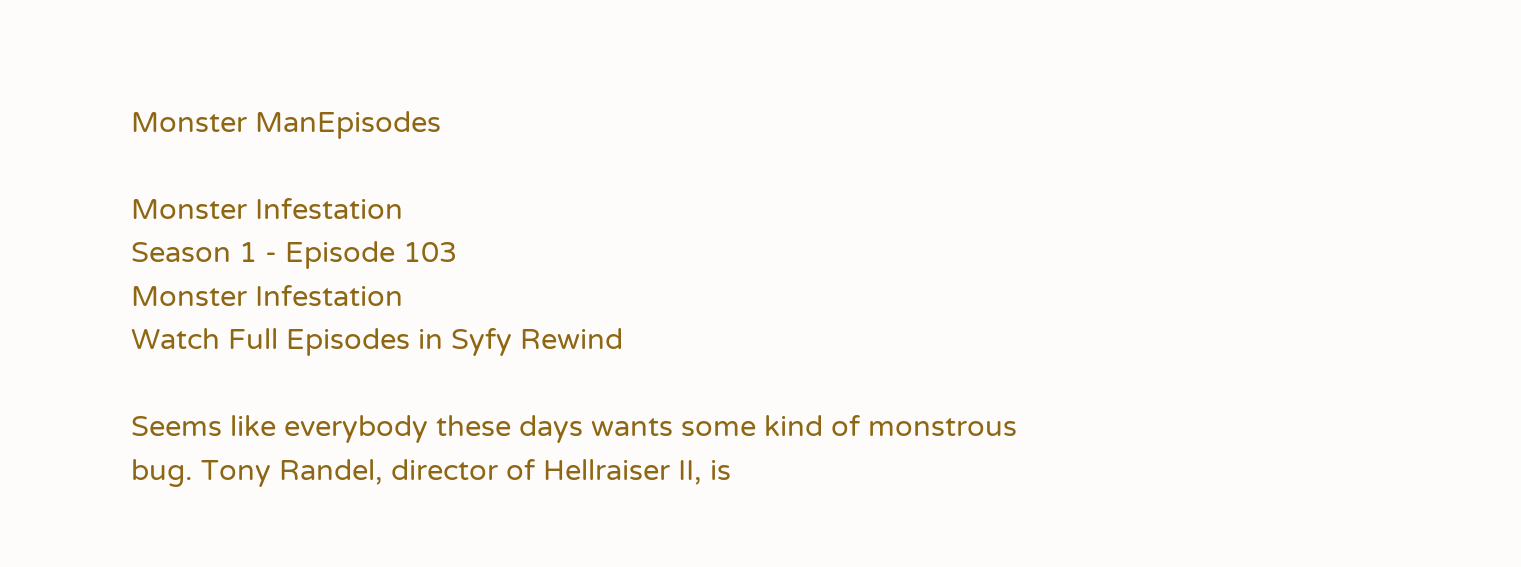Monster ManEpisodes

Monster Infestation
Season 1 - Episode 103
Monster Infestation
Watch Full Episodes in Syfy Rewind

Seems like everybody these days wants some kind of monstrous bug. Tony Randel, director of Hellraiser II, is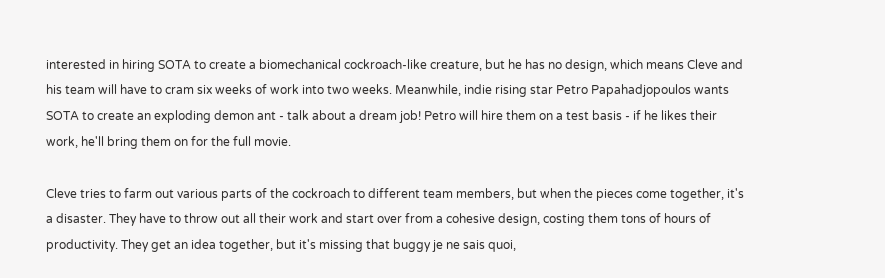interested in hiring SOTA to create a biomechanical cockroach-like creature, but he has no design, which means Cleve and his team will have to cram six weeks of work into two weeks. Meanwhile, indie rising star Petro Papahadjopoulos wants SOTA to create an exploding demon ant - talk about a dream job! Petro will hire them on a test basis - if he likes their work, he'll bring them on for the full movie.

Cleve tries to farm out various parts of the cockroach to different team members, but when the pieces come together, it's a disaster. They have to throw out all their work and start over from a cohesive design, costing them tons of hours of productivity. They get an idea together, but it's missing that buggy je ne sais quoi,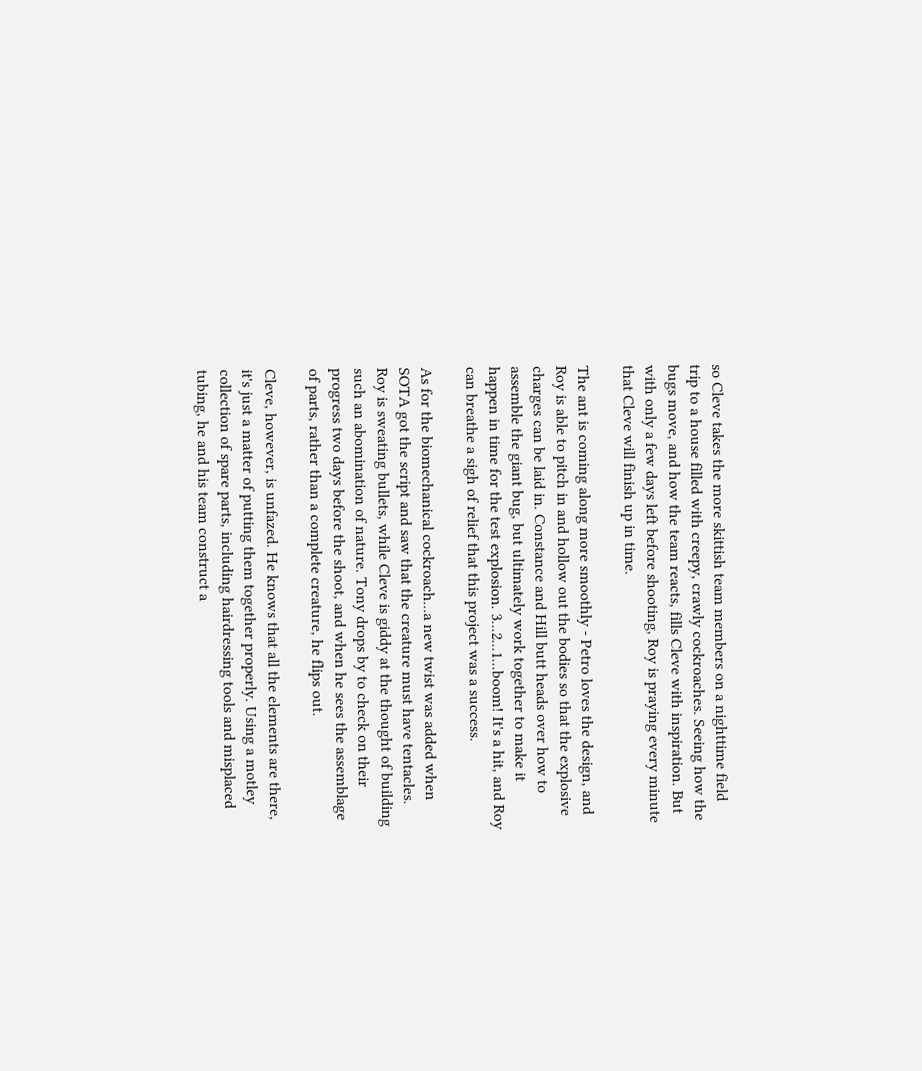so Cleve takes the more skittish team members on a nighttime field trip to a house filled with creepy, crawly cockroaches. Seeing how the bugs move, and how the team reacts, fills Cleve with inspiration. But with only a few days left before shooting, Roy is praying every minute that Cleve will finish up in time.

The ant is coming along more smoothly - Petro loves the design, and Roy is able to pitch in and hollow out the bodies so that the explosive charges can be laid in. Constance and Hill butt heads over how to assemble the giant bug, but ultimately work together to make it happen in time for the test explosion. 3...2...1...boom! It's a hit, and Roy can breathe a sigh of relief that this project was a success.

As for the biomechanical cockroach...a new twist was added when SOTA got the script and saw that the creature must have tentacles. Roy is sweating bullets, while Cleve is giddy at the thought of building such an abomination of nature. Tony drops by to check on their progress two days before the shoot, and when he sees the assemblage of parts, rather than a complete creature, he flips out.

Cleve, however, is unfazed. He knows that all the elements are there, it's just a matter of putting them together properly. Using a motley collection of spare parts, including hairdressing tools and misplaced tubing, he and his team construct a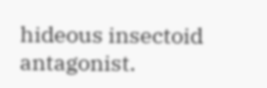hideous insectoid antagonist.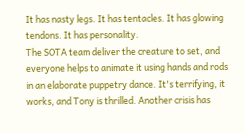It has nasty legs. It has tentacles. It has glowing tendons. It has personality.
The SOTA team deliver the creature to set, and everyone helps to animate it using hands and rods in an elaborate puppetry dance. It's terrifying, it works, and Tony is thrilled. Another crisis has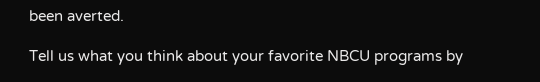been averted.

Tell us what you think about your favorite NBCU programs by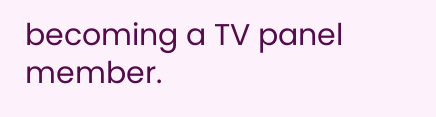becoming a TV panel member.